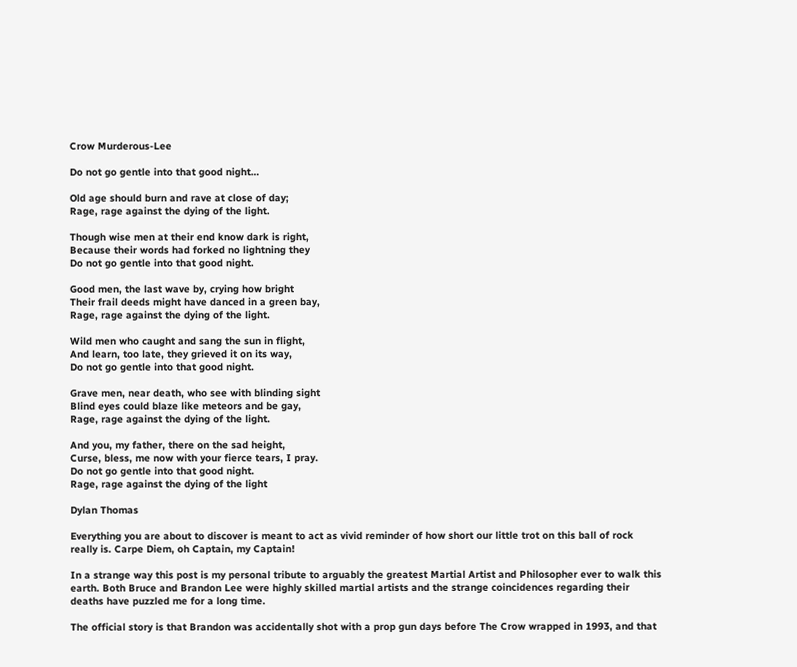Crow Murderous-Lee

Do not go gentle into that good night…

Old age should burn and rave at close of day;
Rage, rage against the dying of the light.

Though wise men at their end know dark is right,
Because their words had forked no lightning they
Do not go gentle into that good night.

Good men, the last wave by, crying how bright
Their frail deeds might have danced in a green bay,
Rage, rage against the dying of the light.

Wild men who caught and sang the sun in flight,
And learn, too late, they grieved it on its way,
Do not go gentle into that good night.

Grave men, near death, who see with blinding sight
Blind eyes could blaze like meteors and be gay,
Rage, rage against the dying of the light.

And you, my father, there on the sad height,
Curse, bless, me now with your fierce tears, I pray.
Do not go gentle into that good night.
Rage, rage against the dying of the light

Dylan Thomas

Everything you are about to discover is meant to act as vivid reminder of how short our little trot on this ball of rock really is. Carpe Diem, oh Captain, my Captain!

In a strange way this post is my personal tribute to arguably the greatest Martial Artist and Philosopher ever to walk this earth. Both Bruce and Brandon Lee were highly skilled martial artists and the strange coincidences regarding their deaths have puzzled me for a long time.

The official story is that Brandon was accidentally shot with a prop gun days before The Crow wrapped in 1993, and that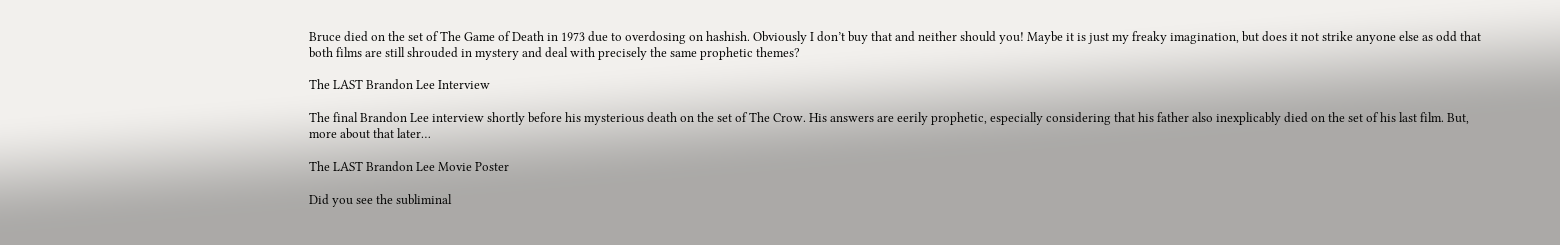Bruce died on the set of The Game of Death in 1973 due to overdosing on hashish. Obviously I don’t buy that and neither should you! Maybe it is just my freaky imagination, but does it not strike anyone else as odd that both films are still shrouded in mystery and deal with precisely the same prophetic themes?

The LAST Brandon Lee Interview

The final Brandon Lee interview shortly before his mysterious death on the set of The Crow. His answers are eerily prophetic, especially considering that his father also inexplicably died on the set of his last film. But, more about that later…

The LAST Brandon Lee Movie Poster

Did you see the subliminal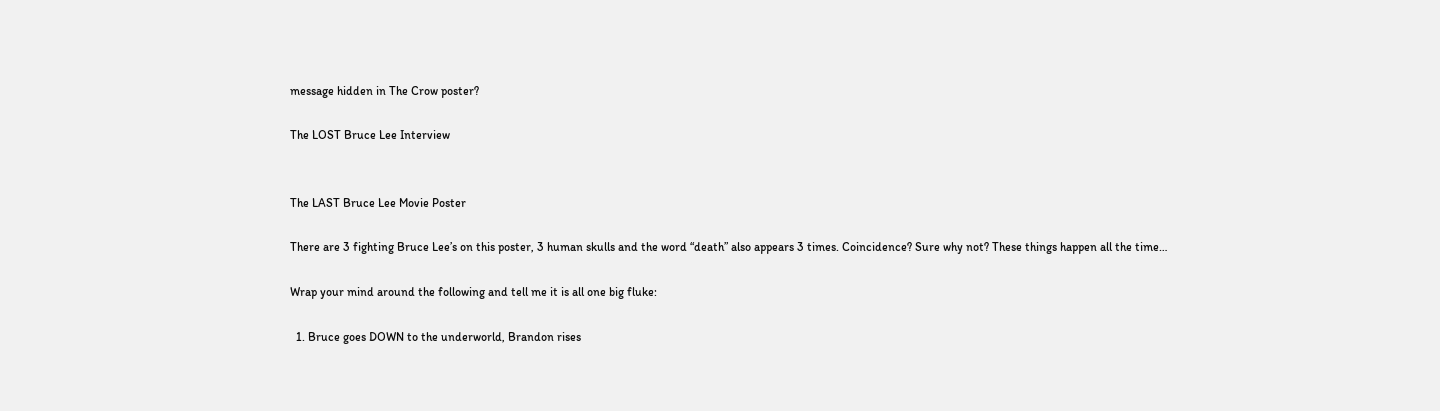message hidden in The Crow poster?

The LOST Bruce Lee Interview


The LAST Bruce Lee Movie Poster

There are 3 fighting Bruce Lee’s on this poster, 3 human skulls and the word “death” also appears 3 times. Coincidence? Sure why not? These things happen all the time…

Wrap your mind around the following and tell me it is all one big fluke:

  1. Bruce goes DOWN to the underworld, Brandon rises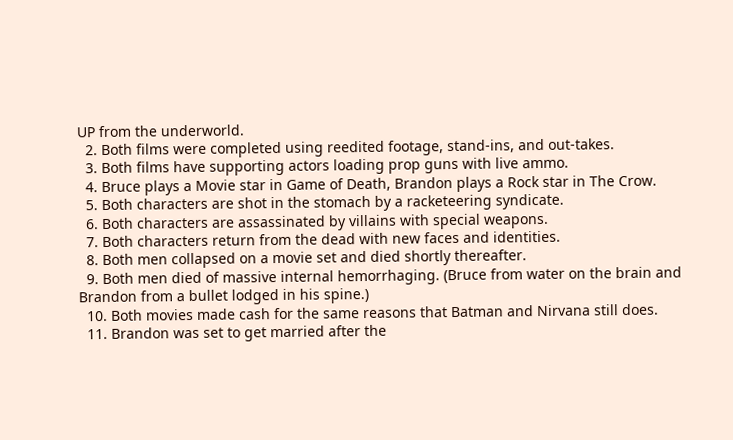UP from the underworld.
  2. Both films were completed using reedited footage, stand-ins, and out-takes.
  3. Both films have supporting actors loading prop guns with live ammo.
  4. Bruce plays a Movie star in Game of Death, Brandon plays a Rock star in The Crow.
  5. Both characters are shot in the stomach by a racketeering syndicate.
  6. Both characters are assassinated by villains with special weapons.
  7. Both characters return from the dead with new faces and identities.
  8. Both men collapsed on a movie set and died shortly thereafter.
  9. Both men died of massive internal hemorrhaging. (Bruce from water on the brain and Brandon from a bullet lodged in his spine.)
  10. Both movies made cash for the same reasons that Batman and Nirvana still does.
  11. Brandon was set to get married after the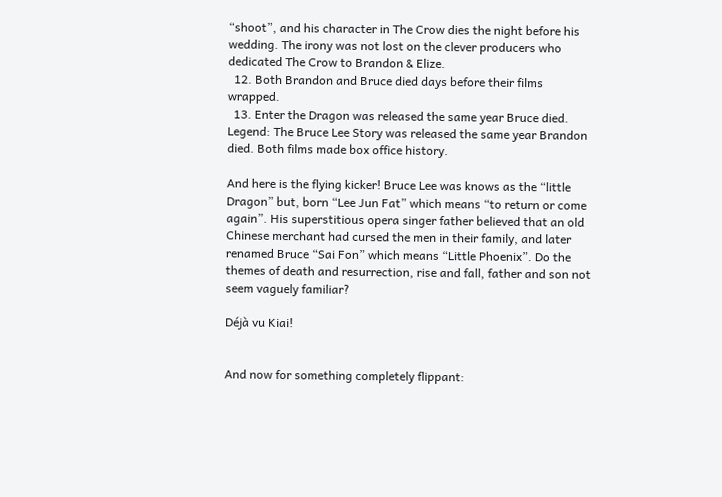“shoot”, and his character in The Crow dies the night before his wedding. The irony was not lost on the clever producers who dedicated The Crow to Brandon & Elize.
  12. Both Brandon and Bruce died days before their films wrapped.
  13. Enter the Dragon was released the same year Bruce died. Legend: The Bruce Lee Story was released the same year Brandon died. Both films made box office history.

And here is the flying kicker! Bruce Lee was knows as the “little Dragon” but, born “Lee Jun Fat” which means “to return or come again”. His superstitious opera singer father believed that an old Chinese merchant had cursed the men in their family, and later renamed Bruce “Sai Fon” which means “Little Phoenix”. Do the themes of death and resurrection, rise and fall, father and son not seem vaguely familiar?

Déjà vu Kiai!


And now for something completely flippant: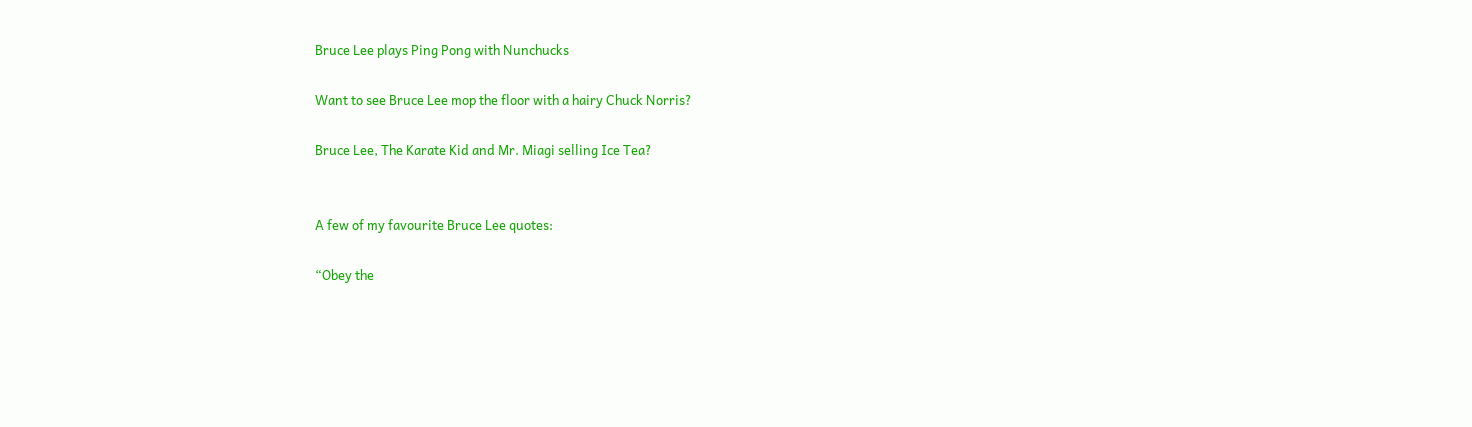Bruce Lee plays Ping Pong with Nunchucks

Want to see Bruce Lee mop the floor with a hairy Chuck Norris?

Bruce Lee, The Karate Kid and Mr. Miagi selling Ice Tea?


A few of my favourite Bruce Lee quotes:

“Obey the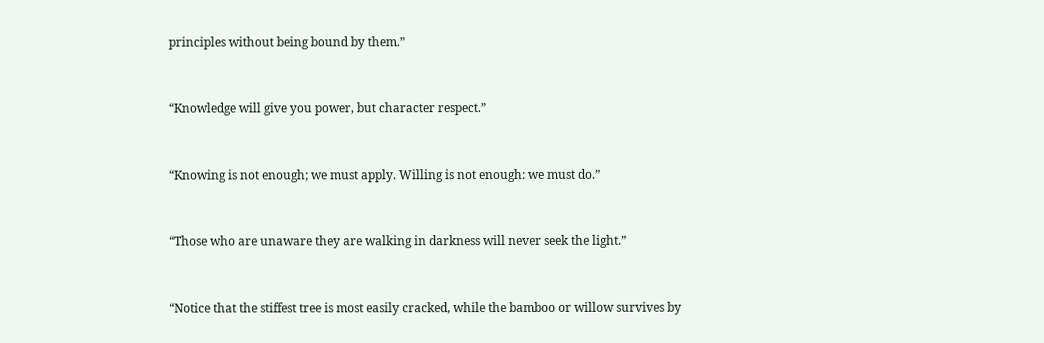principles without being bound by them.”


“Knowledge will give you power, but character respect.”


“Knowing is not enough; we must apply. Willing is not enough: we must do.”


“Those who are unaware they are walking in darkness will never seek the light.”


“Notice that the stiffest tree is most easily cracked, while the bamboo or willow survives by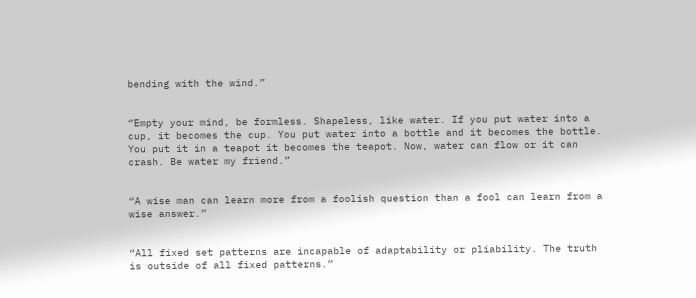bending with the wind.”


“Empty your mind, be formless. Shapeless, like water. If you put water into a cup, it becomes the cup. You put water into a bottle and it becomes the bottle. You put it in a teapot it becomes the teapot. Now, water can flow or it can crash. Be water my friend.”


“A wise man can learn more from a foolish question than a fool can learn from a wise answer.”


“All fixed set patterns are incapable of adaptability or pliability. The truth is outside of all fixed patterns.”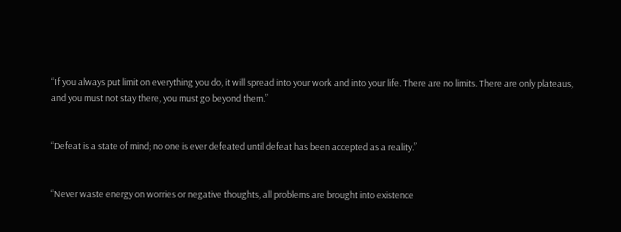“If you always put limit on everything you do, it will spread into your work and into your life. There are no limits. There are only plateaus, and you must not stay there, you must go beyond them.”


“Defeat is a state of mind; no one is ever defeated until defeat has been accepted as a reality.”


“Never waste energy on worries or negative thoughts, all problems are brought into existence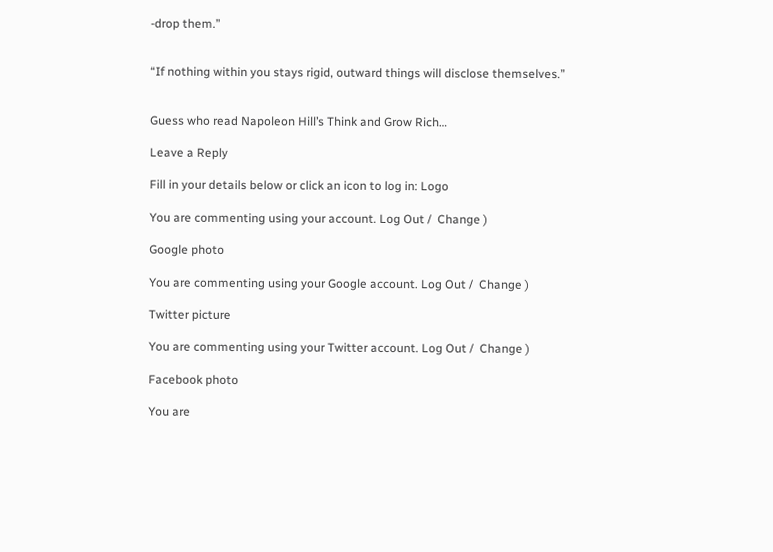-drop them.”


“If nothing within you stays rigid, outward things will disclose themselves.”


Guess who read Napoleon Hill’s Think and Grow Rich…

Leave a Reply

Fill in your details below or click an icon to log in: Logo

You are commenting using your account. Log Out /  Change )

Google photo

You are commenting using your Google account. Log Out /  Change )

Twitter picture

You are commenting using your Twitter account. Log Out /  Change )

Facebook photo

You are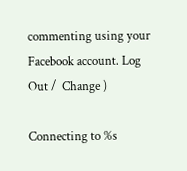commenting using your Facebook account. Log Out /  Change )

Connecting to %s